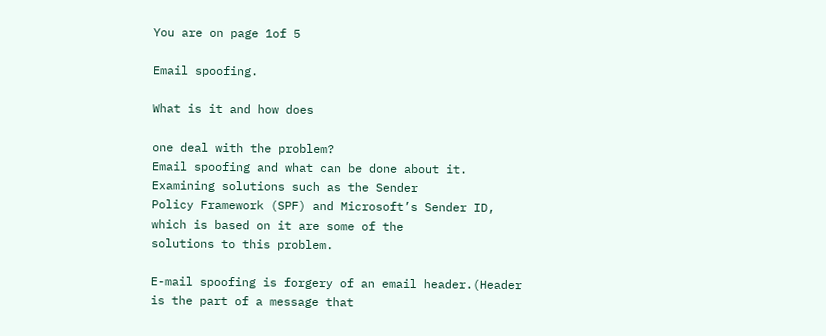You are on page 1of 5

Email spoofing.

What is it and how does

one deal with the problem?
Email spoofing and what can be done about it. Examining solutions such as the Sender
Policy Framework (SPF) and Microsoft’s Sender ID, which is based on it are some of the
solutions to this problem.

E-mail spoofing is forgery of an email header.(Header is the part of a message that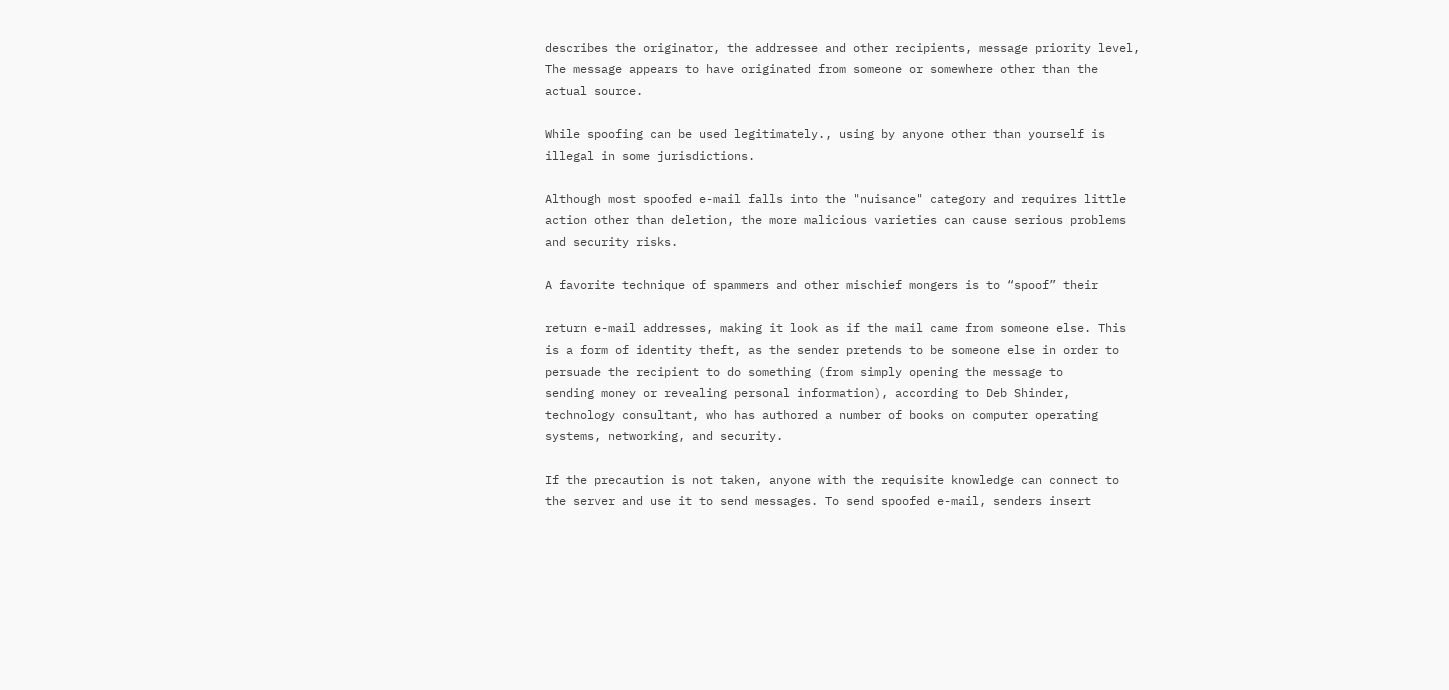describes the originator, the addressee and other recipients, message priority level,
The message appears to have originated from someone or somewhere other than the
actual source.

While spoofing can be used legitimately., using by anyone other than yourself is
illegal in some jurisdictions.

Although most spoofed e-mail falls into the "nuisance" category and requires little
action other than deletion, the more malicious varieties can cause serious problems
and security risks.

A favorite technique of spammers and other mischief mongers is to “spoof” their

return e-mail addresses, making it look as if the mail came from someone else. This
is a form of identity theft, as the sender pretends to be someone else in order to
persuade the recipient to do something (from simply opening the message to
sending money or revealing personal information), according to Deb Shinder,
technology consultant, who has authored a number of books on computer operating
systems, networking, and security.

If the precaution is not taken, anyone with the requisite knowledge can connect to
the server and use it to send messages. To send spoofed e-mail, senders insert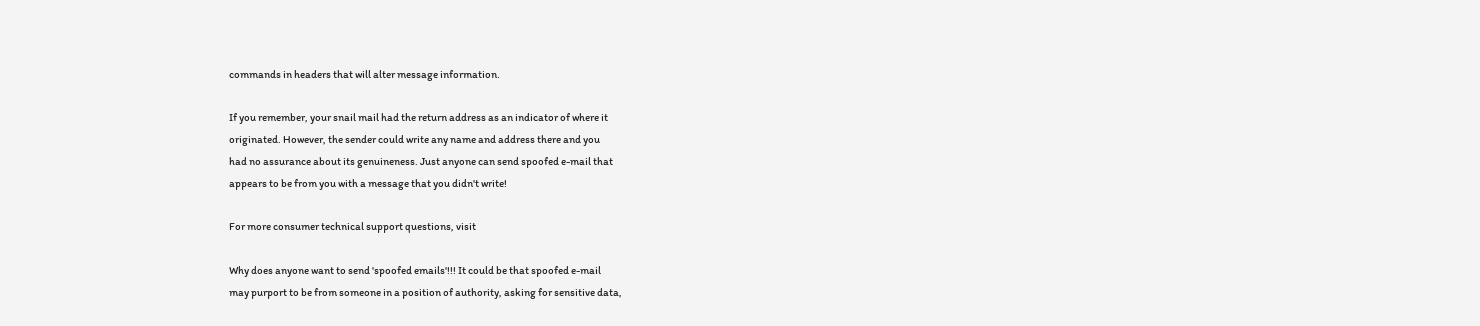commands in headers that will alter message information.

If you remember, your snail mail had the return address as an indicator of where it
originated. However, the sender could write any name and address there and you
had no assurance about its genuineness. Just anyone can send spoofed e-mail that
appears to be from you with a message that you didn't write!

For more consumer technical support questions, visit

Why does anyone want to send 'spoofed emails'!!! It could be that spoofed e-mail
may purport to be from someone in a position of authority, asking for sensitive data,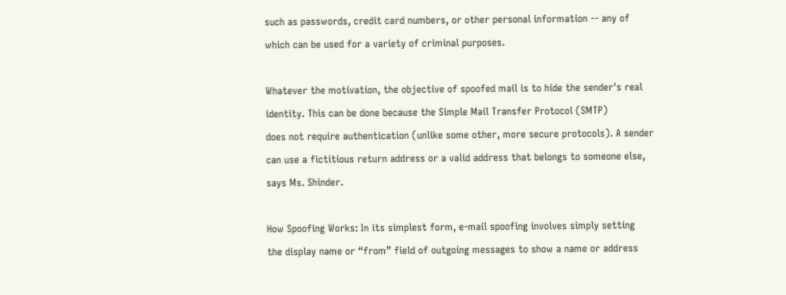such as passwords, credit card numbers, or other personal information -- any of
which can be used for a variety of criminal purposes.

Whatever the motivation, the objective of spoofed mail is to hide the sender's real
identity. This can be done because the Simple Mail Transfer Protocol (SMTP)
does not require authentication (unlike some other, more secure protocols). A sender
can use a fictitious return address or a valid address that belongs to someone else,
says Ms. Shinder.

How Spoofing Works: In its simplest form, e-mail spoofing involves simply setting
the display name or “from” field of outgoing messages to show a name or address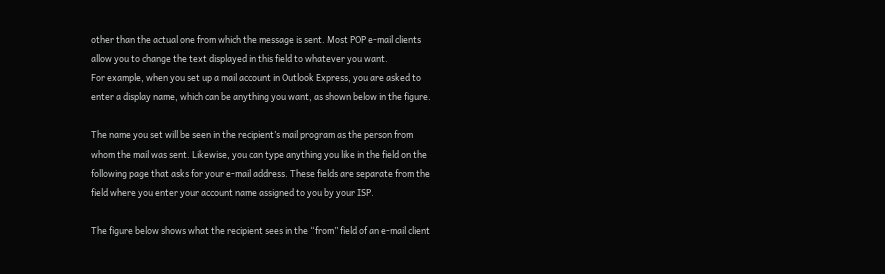other than the actual one from which the message is sent. Most POP e-mail clients
allow you to change the text displayed in this field to whatever you want.
For example, when you set up a mail account in Outlook Express, you are asked to
enter a display name, which can be anything you want, as shown below in the figure.

The name you set will be seen in the recipient’s mail program as the person from
whom the mail was sent. Likewise, you can type anything you like in the field on the
following page that asks for your e-mail address. These fields are separate from the
field where you enter your account name assigned to you by your ISP.

The figure below shows what the recipient sees in the “from” field of an e-mail client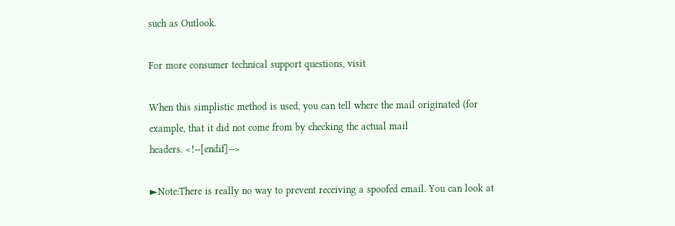such as Outlook.

For more consumer technical support questions, visit

When this simplistic method is used, you can tell where the mail originated (for
example, that it did not come from by checking the actual mail
headers. <!--[endif]-->

►Note:There is really no way to prevent receiving a spoofed email. You can look at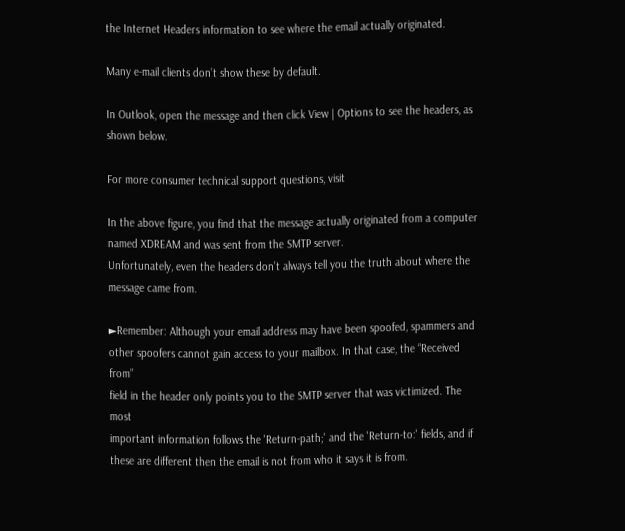the Internet Headers information to see where the email actually originated.

Many e-mail clients don’t show these by default.

In Outlook, open the message and then click View | Options to see the headers, as
shown below.

For more consumer technical support questions, visit

In the above figure, you find that the message actually originated from a computer
named XDREAM and was sent from the SMTP server.
Unfortunately, even the headers don’t always tell you the truth about where the
message came from.

►Remember: Although your email address may have been spoofed, spammers and
other spoofers cannot gain access to your mailbox. In that case, the “Received from”
field in the header only points you to the SMTP server that was victimized. The most
important information follows the 'Return-path;' and the 'Return-to:' fields, and if
these are different then the email is not from who it says it is from.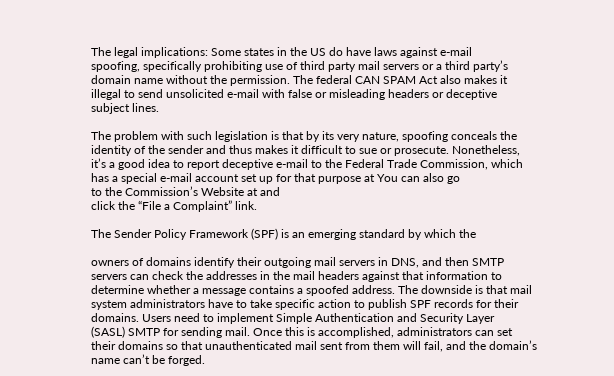The legal implications: Some states in the US do have laws against e-mail
spoofing, specifically prohibiting use of third party mail servers or a third party’s
domain name without the permission. The federal CAN SPAM Act also makes it
illegal to send unsolicited e-mail with false or misleading headers or deceptive
subject lines.

The problem with such legislation is that by its very nature, spoofing conceals the
identity of the sender and thus makes it difficult to sue or prosecute. Nonetheless,
it’s a good idea to report deceptive e-mail to the Federal Trade Commission, which
has a special e-mail account set up for that purpose at You can also go
to the Commission’s Website at and
click the “File a Complaint” link.

The Sender Policy Framework (SPF) is an emerging standard by which the

owners of domains identify their outgoing mail servers in DNS, and then SMTP
servers can check the addresses in the mail headers against that information to
determine whether a message contains a spoofed address. The downside is that mail
system administrators have to take specific action to publish SPF records for their
domains. Users need to implement Simple Authentication and Security Layer
(SASL) SMTP for sending mail. Once this is accomplished, administrators can set
their domains so that unauthenticated mail sent from them will fail, and the domain’s
name can’t be forged.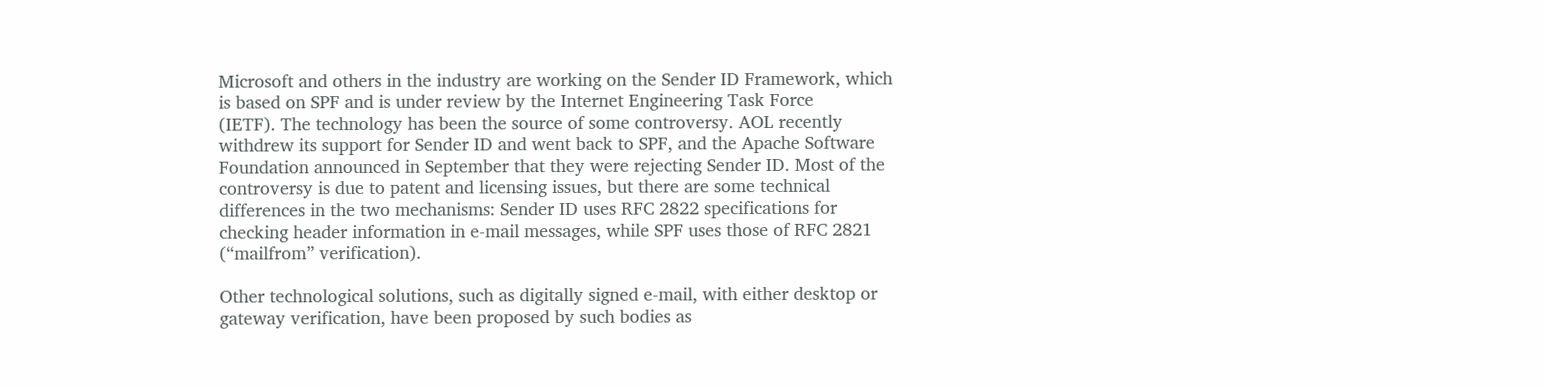Microsoft and others in the industry are working on the Sender ID Framework, which
is based on SPF and is under review by the Internet Engineering Task Force
(IETF). The technology has been the source of some controversy. AOL recently
withdrew its support for Sender ID and went back to SPF, and the Apache Software
Foundation announced in September that they were rejecting Sender ID. Most of the
controversy is due to patent and licensing issues, but there are some technical
differences in the two mechanisms: Sender ID uses RFC 2822 specifications for
checking header information in e-mail messages, while SPF uses those of RFC 2821
(“mailfrom” verification).

Other technological solutions, such as digitally signed e-mail, with either desktop or
gateway verification, have been proposed by such bodies as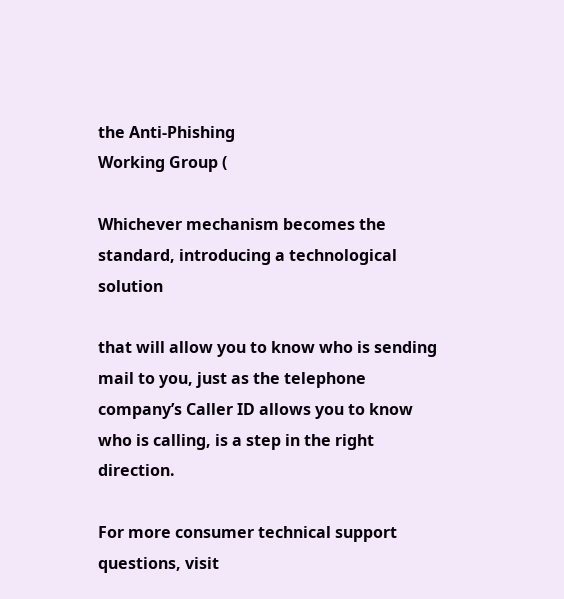the Anti-Phishing
Working Group (

Whichever mechanism becomes the standard, introducing a technological solution

that will allow you to know who is sending mail to you, just as the telephone
company’s Caller ID allows you to know who is calling, is a step in the right direction.

For more consumer technical support questions, visit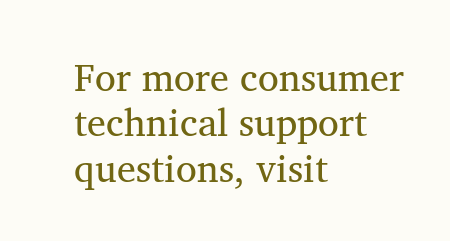For more consumer technical support questions, visit